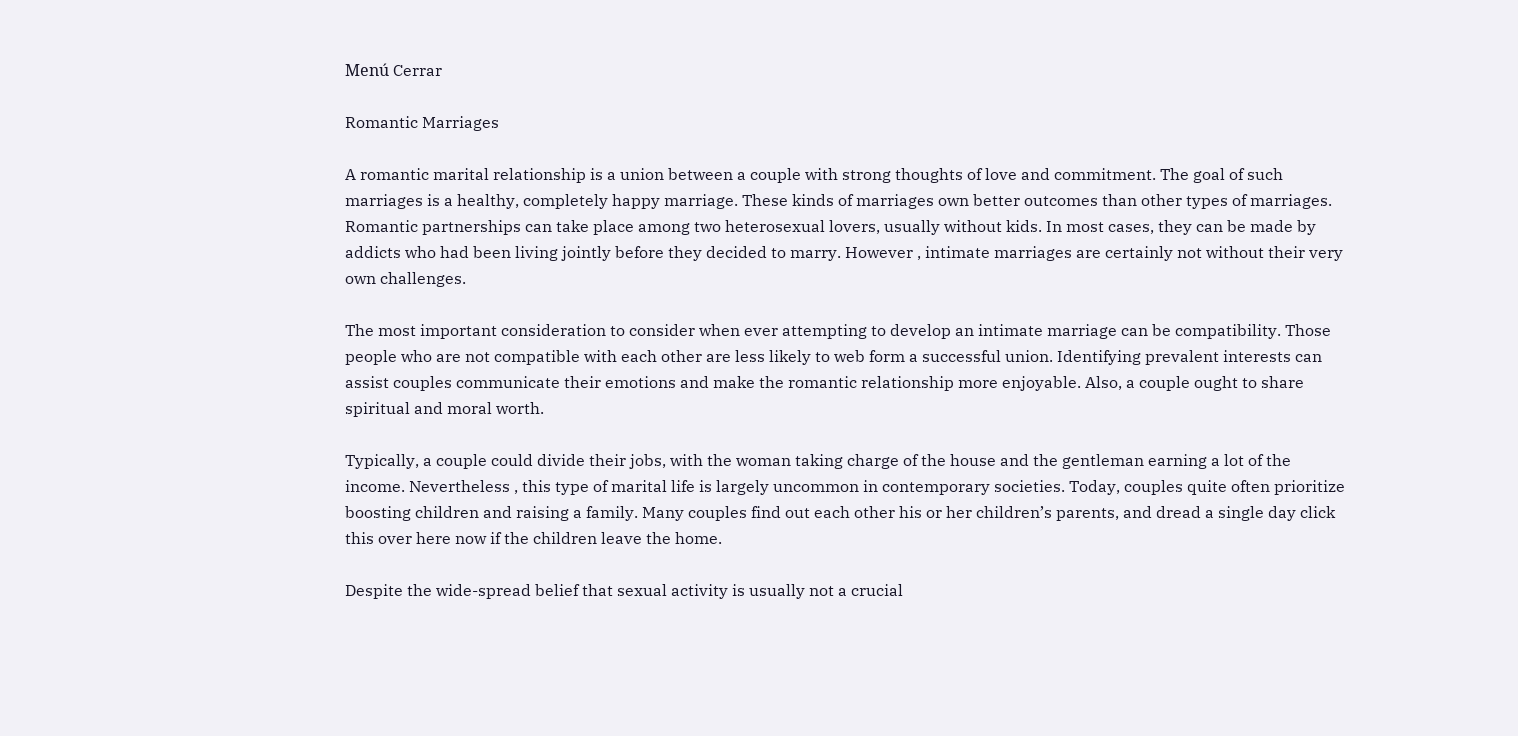Menú Cerrar

Romantic Marriages

A romantic marital relationship is a union between a couple with strong thoughts of love and commitment. The goal of such marriages is a healthy, completely happy marriage. These kinds of marriages own better outcomes than other types of marriages. Romantic partnerships can take place among two heterosexual lovers, usually without kids. In most cases, they can be made by addicts who had been living jointly before they decided to marry. However , intimate marriages are certainly not without their very own challenges.

The most important consideration to consider when ever attempting to develop an intimate marriage can be compatibility. Those people who are not compatible with each other are less likely to web form a successful union. Identifying prevalent interests can assist couples communicate their emotions and make the romantic relationship more enjoyable. Also, a couple ought to share spiritual and moral worth.

Typically, a couple could divide their jobs, with the woman taking charge of the house and the gentleman earning a lot of the income. Nevertheless , this type of marital life is largely uncommon in contemporary societies. Today, couples quite often prioritize boosting children and raising a family. Many couples find out each other his or her children’s parents, and dread a single day click this over here now if the children leave the home.

Despite the wide-spread belief that sexual activity is usually not a crucial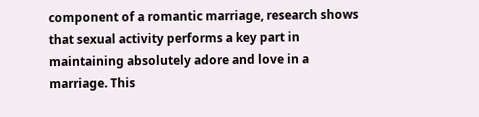component of a romantic marriage, research shows that sexual activity performs a key part in maintaining absolutely adore and love in a marriage. This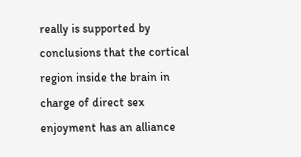really is supported by conclusions that the cortical region inside the brain in charge of direct sex enjoyment has an alliance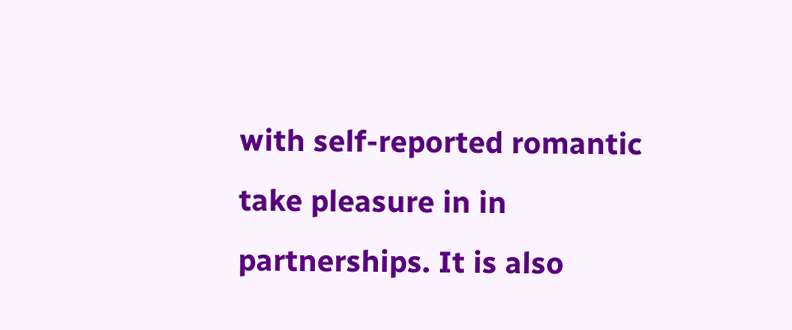with self-reported romantic take pleasure in in partnerships. It is also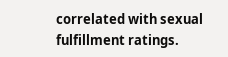correlated with sexual fulfillment ratings.